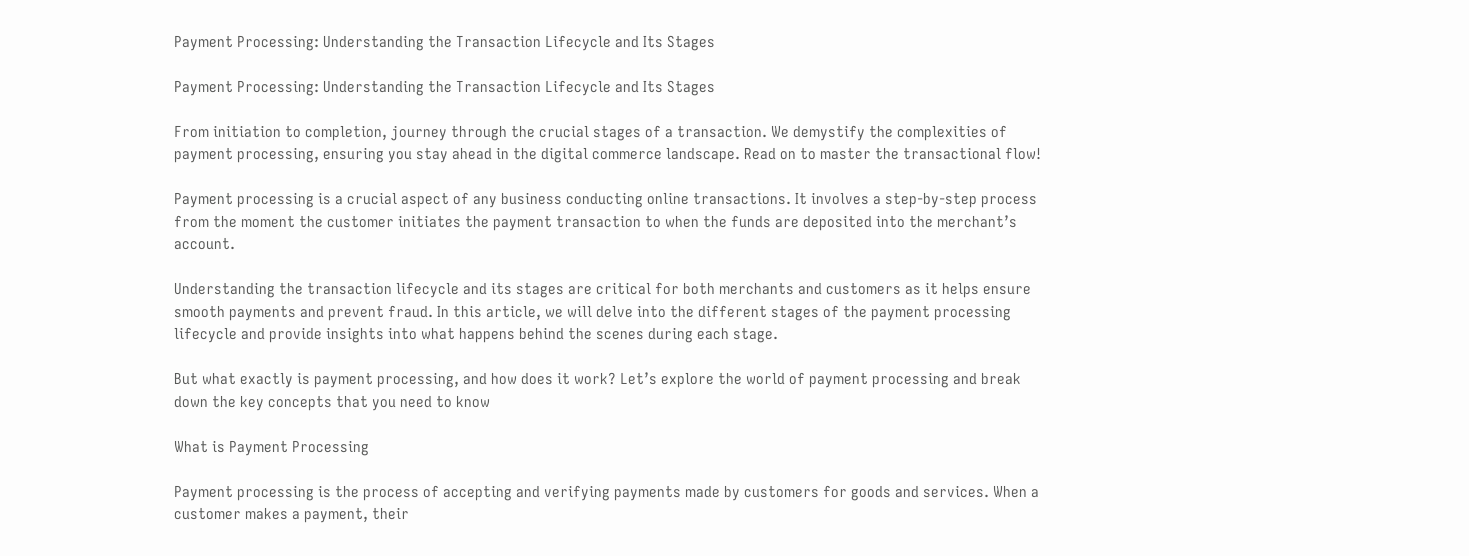Payment Processing: Understanding the Transaction Lifecycle and Its Stages

Payment Processing: Understanding the Transaction Lifecycle and Its Stages

From initiation to completion, journey through the crucial stages of a transaction. We demystify the complexities of payment processing, ensuring you stay ahead in the digital commerce landscape. Read on to master the transactional flow!

Payment processing is a crucial aspect of any business conducting online transactions. It involves a step-by-step process from the moment the customer initiates the payment transaction to when the funds are deposited into the merchant’s account.

Understanding the transaction lifecycle and its stages are critical for both merchants and customers as it helps ensure smooth payments and prevent fraud. In this article, we will delve into the different stages of the payment processing lifecycle and provide insights into what happens behind the scenes during each stage.

But what exactly is payment processing, and how does it work? Let’s explore the world of payment processing and break down the key concepts that you need to know

What is Payment Processing

Payment processing is the process of accepting and verifying payments made by customers for goods and services. When a customer makes a payment, their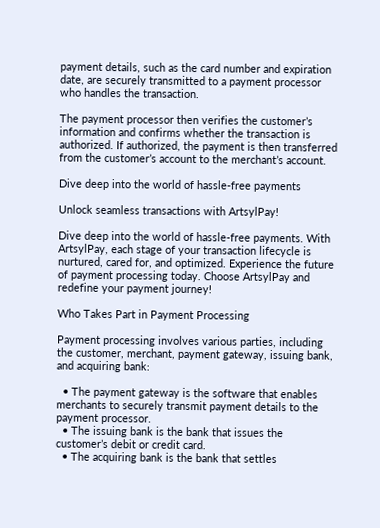payment details, such as the card number and expiration date, are securely transmitted to a payment processor who handles the transaction.

The payment processor then verifies the customer’s information and confirms whether the transaction is authorized. If authorized, the payment is then transferred from the customer’s account to the merchant’s account.

Dive deep into the world of hassle-free payments

Unlock seamless transactions with ArtsylPay!

Dive deep into the world of hassle-free payments. With ArtsylPay, each stage of your transaction lifecycle is nurtured, cared for, and optimized. Experience the future of payment processing today. Choose ArtsylPay and redefine your payment journey!

Who Takes Part in Payment Processing

Payment processing involves various parties, including the customer, merchant, payment gateway, issuing bank, and acquiring bank:

  • The payment gateway is the software that enables merchants to securely transmit payment details to the payment processor.
  • The issuing bank is the bank that issues the customer’s debit or credit card.
  • The acquiring bank is the bank that settles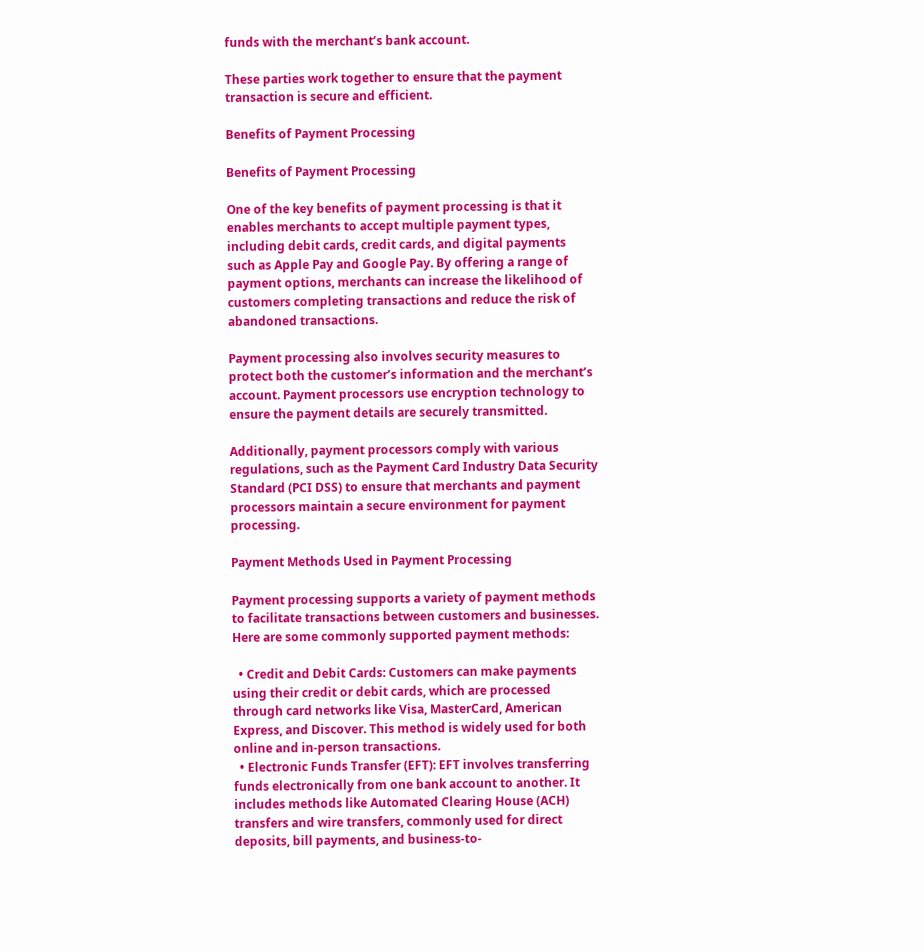funds with the merchant’s bank account.

These parties work together to ensure that the payment transaction is secure and efficient.

Benefits of Payment Processing

Benefits of Payment Processing

One of the key benefits of payment processing is that it enables merchants to accept multiple payment types, including debit cards, credit cards, and digital payments such as Apple Pay and Google Pay. By offering a range of payment options, merchants can increase the likelihood of customers completing transactions and reduce the risk of abandoned transactions.

Payment processing also involves security measures to protect both the customer’s information and the merchant’s account. Payment processors use encryption technology to ensure the payment details are securely transmitted.

Additionally, payment processors comply with various regulations, such as the Payment Card Industry Data Security Standard (PCI DSS) to ensure that merchants and payment processors maintain a secure environment for payment processing.

Payment Methods Used in Payment Processing

Payment processing supports a variety of payment methods to facilitate transactions between customers and businesses. Here are some commonly supported payment methods:

  • Credit and Debit Cards: Customers can make payments using their credit or debit cards, which are processed through card networks like Visa, MasterCard, American Express, and Discover. This method is widely used for both online and in-person transactions.
  • Electronic Funds Transfer (EFT): EFT involves transferring funds electronically from one bank account to another. It includes methods like Automated Clearing House (ACH) transfers and wire transfers, commonly used for direct deposits, bill payments, and business-to-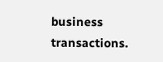business transactions.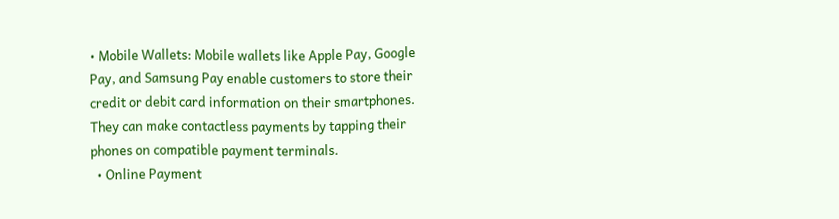• Mobile Wallets: Mobile wallets like Apple Pay, Google Pay, and Samsung Pay enable customers to store their credit or debit card information on their smartphones. They can make contactless payments by tapping their phones on compatible payment terminals.
  • Online Payment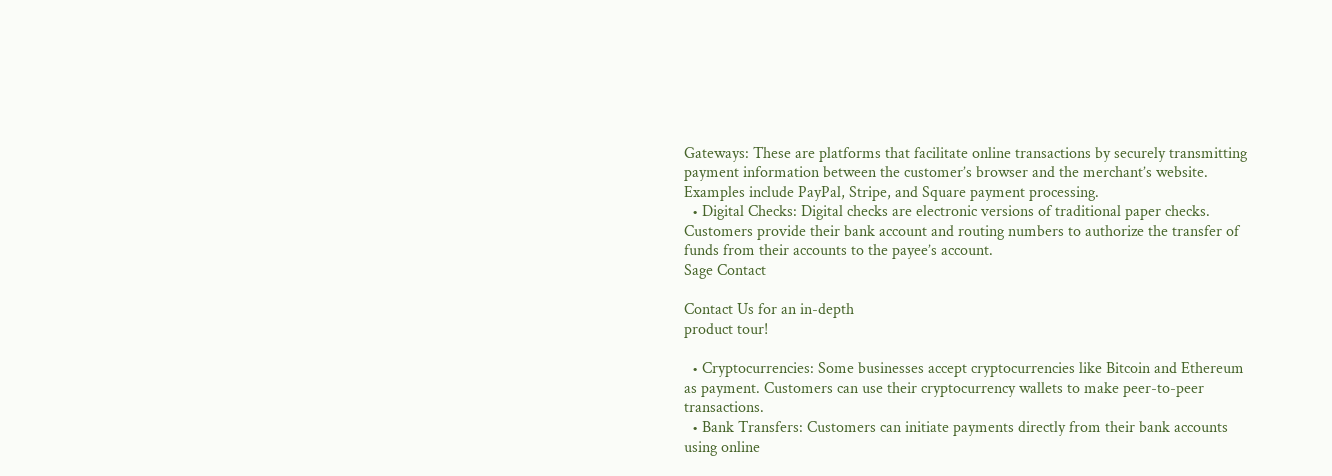Gateways: These are platforms that facilitate online transactions by securely transmitting payment information between the customer’s browser and the merchant’s website. Examples include PayPal, Stripe, and Square payment processing.
  • Digital Checks: Digital checks are electronic versions of traditional paper checks. Customers provide their bank account and routing numbers to authorize the transfer of funds from their accounts to the payee’s account.
Sage Contact

Contact Us for an in-depth
product tour!

  • Cryptocurrencies: Some businesses accept cryptocurrencies like Bitcoin and Ethereum as payment. Customers can use their cryptocurrency wallets to make peer-to-peer transactions.
  • Bank Transfers: Customers can initiate payments directly from their bank accounts using online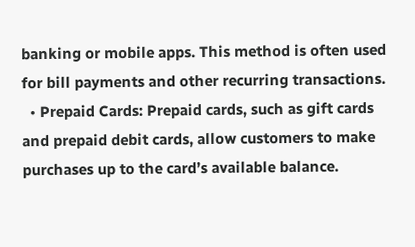banking or mobile apps. This method is often used for bill payments and other recurring transactions.
  • Prepaid Cards: Prepaid cards, such as gift cards and prepaid debit cards, allow customers to make purchases up to the card’s available balance.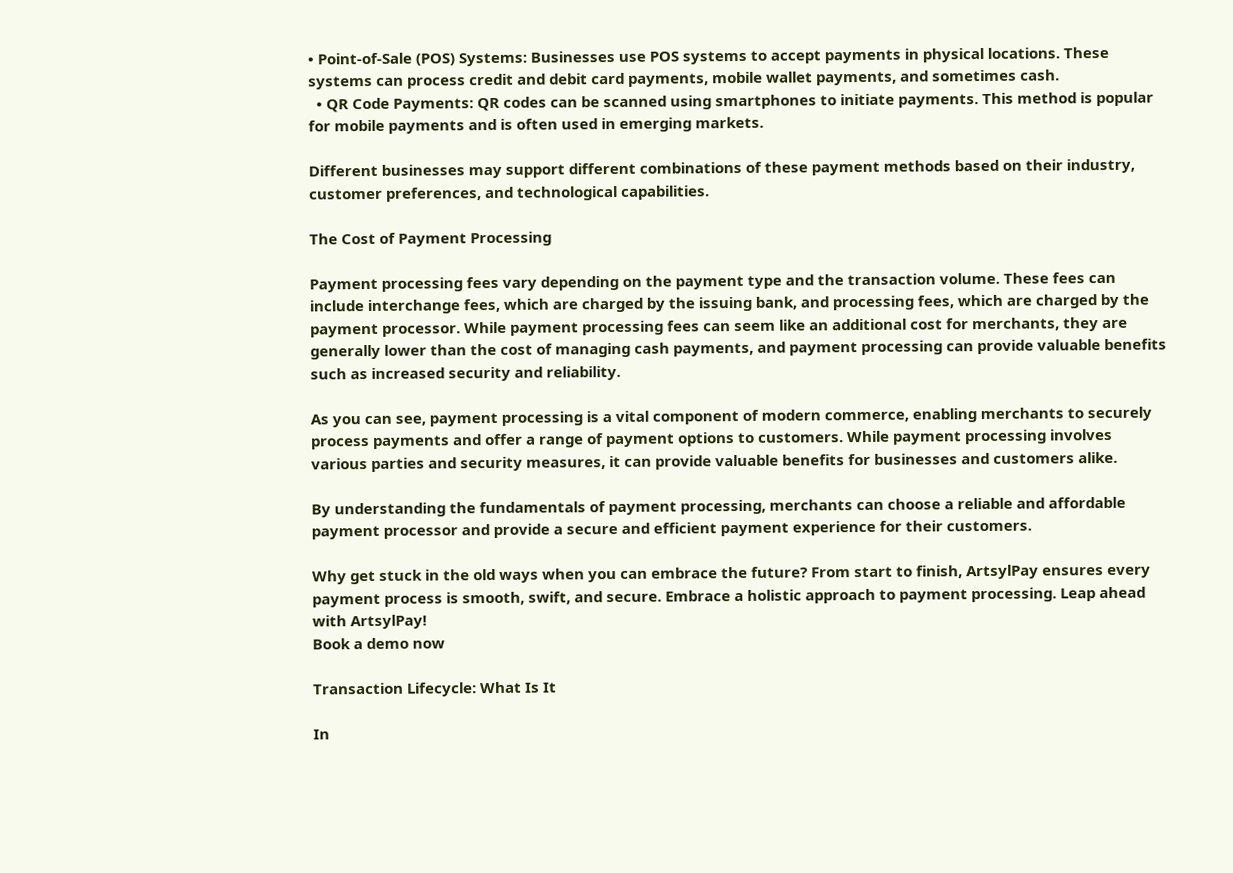• Point-of-Sale (POS) Systems: Businesses use POS systems to accept payments in physical locations. These systems can process credit and debit card payments, mobile wallet payments, and sometimes cash.
  • QR Code Payments: QR codes can be scanned using smartphones to initiate payments. This method is popular for mobile payments and is often used in emerging markets.

Different businesses may support different combinations of these payment methods based on their industry, customer preferences, and technological capabilities.

The Cost of Payment Processing

Payment processing fees vary depending on the payment type and the transaction volume. These fees can include interchange fees, which are charged by the issuing bank, and processing fees, which are charged by the payment processor. While payment processing fees can seem like an additional cost for merchants, they are generally lower than the cost of managing cash payments, and payment processing can provide valuable benefits such as increased security and reliability.

As you can see, payment processing is a vital component of modern commerce, enabling merchants to securely process payments and offer a range of payment options to customers. While payment processing involves various parties and security measures, it can provide valuable benefits for businesses and customers alike.

By understanding the fundamentals of payment processing, merchants can choose a reliable and affordable payment processor and provide a secure and efficient payment experience for their customers.

Why get stuck in the old ways when you can embrace the future? From start to finish, ArtsylPay ensures every payment process is smooth, swift, and secure. Embrace a holistic approach to payment processing. Leap ahead with ArtsylPay!
Book a demo now

Transaction Lifecycle: What Is It

In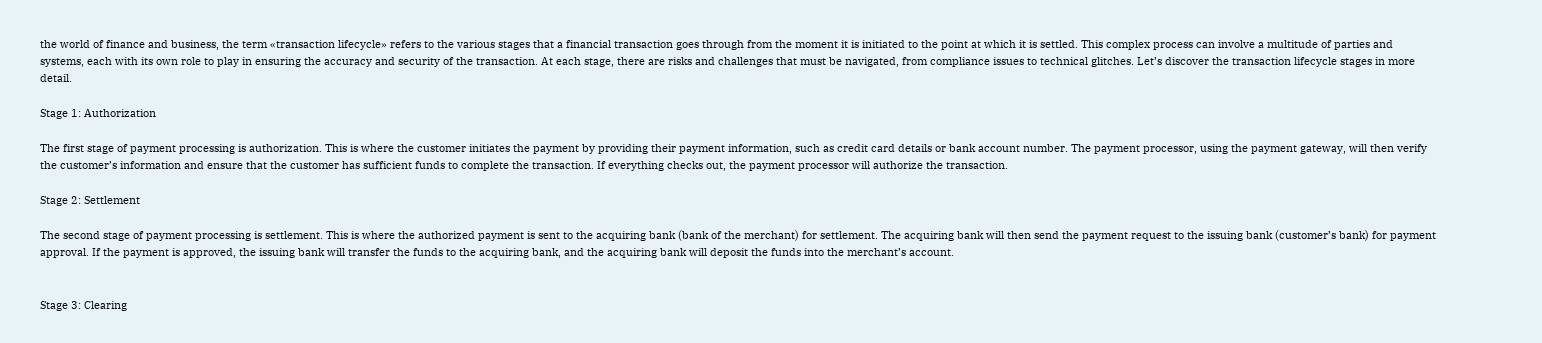the world of finance and business, the term «transaction lifecycle» refers to the various stages that a financial transaction goes through from the moment it is initiated to the point at which it is settled. This complex process can involve a multitude of parties and systems, each with its own role to play in ensuring the accuracy and security of the transaction. At each stage, there are risks and challenges that must be navigated, from compliance issues to technical glitches. Let’s discover the transaction lifecycle stages in more detail.

Stage 1: Authorization

The first stage of payment processing is authorization. This is where the customer initiates the payment by providing their payment information, such as credit card details or bank account number. The payment processor, using the payment gateway, will then verify the customer’s information and ensure that the customer has sufficient funds to complete the transaction. If everything checks out, the payment processor will authorize the transaction.

Stage 2: Settlement

The second stage of payment processing is settlement. This is where the authorized payment is sent to the acquiring bank (bank of the merchant) for settlement. The acquiring bank will then send the payment request to the issuing bank (customer’s bank) for payment approval. If the payment is approved, the issuing bank will transfer the funds to the acquiring bank, and the acquiring bank will deposit the funds into the merchant’s account.


Stage 3: Clearing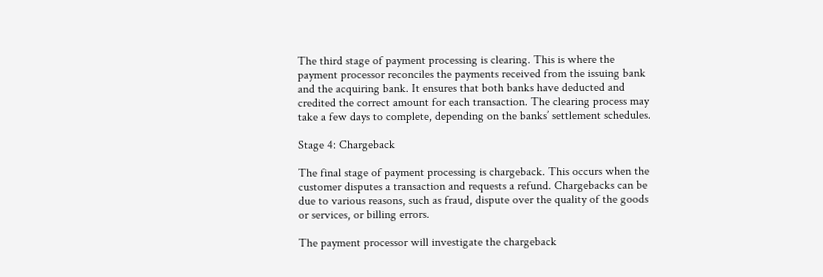The third stage of payment processing is clearing. This is where the payment processor reconciles the payments received from the issuing bank and the acquiring bank. It ensures that both banks have deducted and credited the correct amount for each transaction. The clearing process may take a few days to complete, depending on the banks’ settlement schedules.

Stage 4: Chargeback

The final stage of payment processing is chargeback. This occurs when the customer disputes a transaction and requests a refund. Chargebacks can be due to various reasons, such as fraud, dispute over the quality of the goods or services, or billing errors.

The payment processor will investigate the chargeback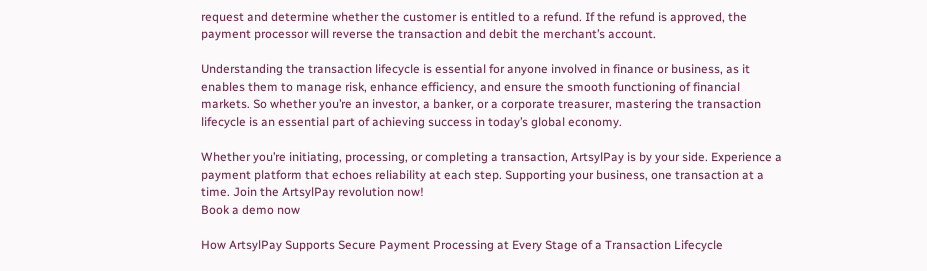request and determine whether the customer is entitled to a refund. If the refund is approved, the payment processor will reverse the transaction and debit the merchant’s account.

Understanding the transaction lifecycle is essential for anyone involved in finance or business, as it enables them to manage risk, enhance efficiency, and ensure the smooth functioning of financial markets. So whether you’re an investor, a banker, or a corporate treasurer, mastering the transaction lifecycle is an essential part of achieving success in today’s global economy.

Whether you’re initiating, processing, or completing a transaction, ArtsylPay is by your side. Experience a payment platform that echoes reliability at each step. Supporting your business, one transaction at a time. Join the ArtsylPay revolution now!
Book a demo now

How ArtsylPay Supports Secure Payment Processing at Every Stage of a Transaction Lifecycle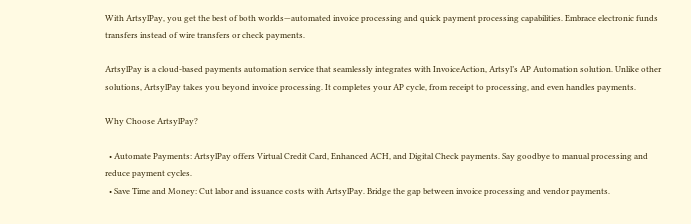With ArtsylPay, you get the best of both worlds—automated invoice processing and quick payment processing capabilities. Embrace electronic funds transfers instead of wire transfers or check payments.

ArtsylPay is a cloud-based payments automation service that seamlessly integrates with InvoiceAction, Artsyl’s AP Automation solution. Unlike other solutions, ArtsylPay takes you beyond invoice processing. It completes your AP cycle, from receipt to processing, and even handles payments.

Why Choose ArtsylPay?

  • Automate Payments: ArtsylPay offers Virtual Credit Card, Enhanced ACH, and Digital Check payments. Say goodbye to manual processing and reduce payment cycles.
  • Save Time and Money: Cut labor and issuance costs with ArtsylPay. Bridge the gap between invoice processing and vendor payments.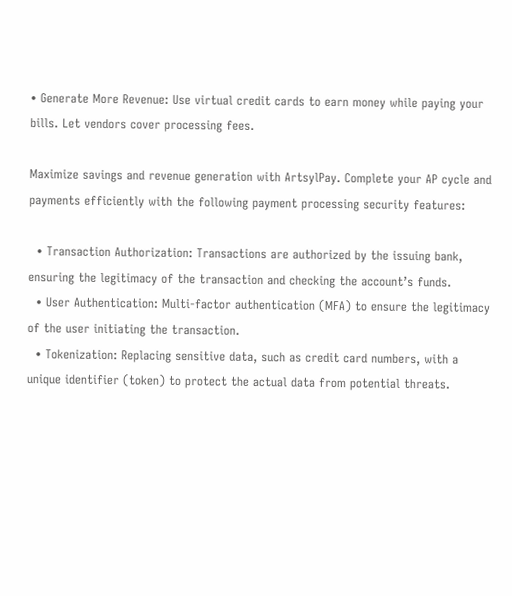• Generate More Revenue: Use virtual credit cards to earn money while paying your bills. Let vendors cover processing fees.

Maximize savings and revenue generation with ArtsylPay. Complete your AP cycle and payments efficiently with the following payment processing security features:

  • Transaction Authorization: Transactions are authorized by the issuing bank, ensuring the legitimacy of the transaction and checking the account’s funds.
  • User Authentication: Multi-factor authentication (MFA) to ensure the legitimacy of the user initiating the transaction.
  • Tokenization: Replacing sensitive data, such as credit card numbers, with a unique identifier (token) to protect the actual data from potential threats.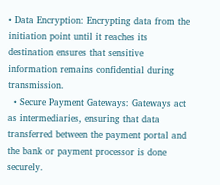• Data Encryption: Encrypting data from the initiation point until it reaches its destination ensures that sensitive information remains confidential during transmission.
  • Secure Payment Gateways: Gateways act as intermediaries, ensuring that data transferred between the payment portal and the bank or payment processor is done securely.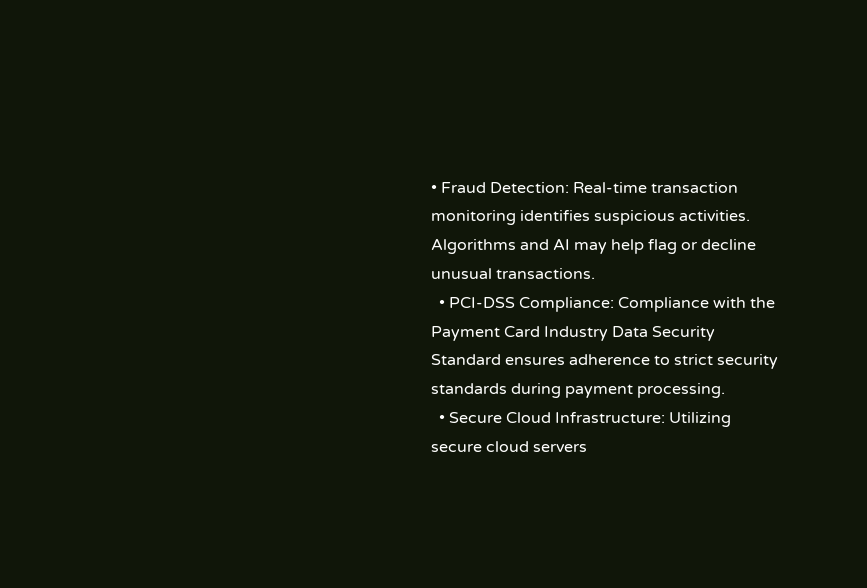• Fraud Detection: Real-time transaction monitoring identifies suspicious activities. Algorithms and AI may help flag or decline unusual transactions.
  • PCI-DSS Compliance: Compliance with the Payment Card Industry Data Security Standard ensures adherence to strict security standards during payment processing.
  • Secure Cloud Infrastructure: Utilizing secure cloud servers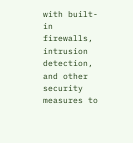with built-in firewalls, intrusion detection, and other security measures to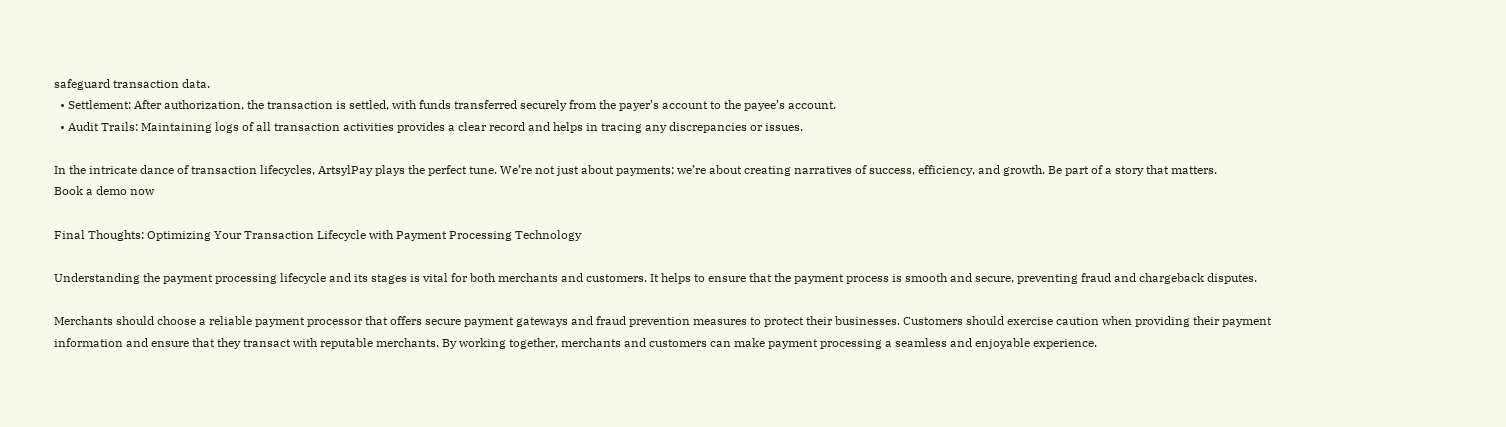safeguard transaction data.
  • Settlement: After authorization, the transaction is settled, with funds transferred securely from the payer’s account to the payee’s account.
  • Audit Trails: Maintaining logs of all transaction activities provides a clear record and helps in tracing any discrepancies or issues.

In the intricate dance of transaction lifecycles, ArtsylPay plays the perfect tune. We’re not just about payments; we’re about creating narratives of success, efficiency, and growth. Be part of a story that matters.
Book a demo now

Final Thoughts: Optimizing Your Transaction Lifecycle with Payment Processing Technology

Understanding the payment processing lifecycle and its stages is vital for both merchants and customers. It helps to ensure that the payment process is smooth and secure, preventing fraud and chargeback disputes.

Merchants should choose a reliable payment processor that offers secure payment gateways and fraud prevention measures to protect their businesses. Customers should exercise caution when providing their payment information and ensure that they transact with reputable merchants. By working together, merchants and customers can make payment processing a seamless and enjoyable experience.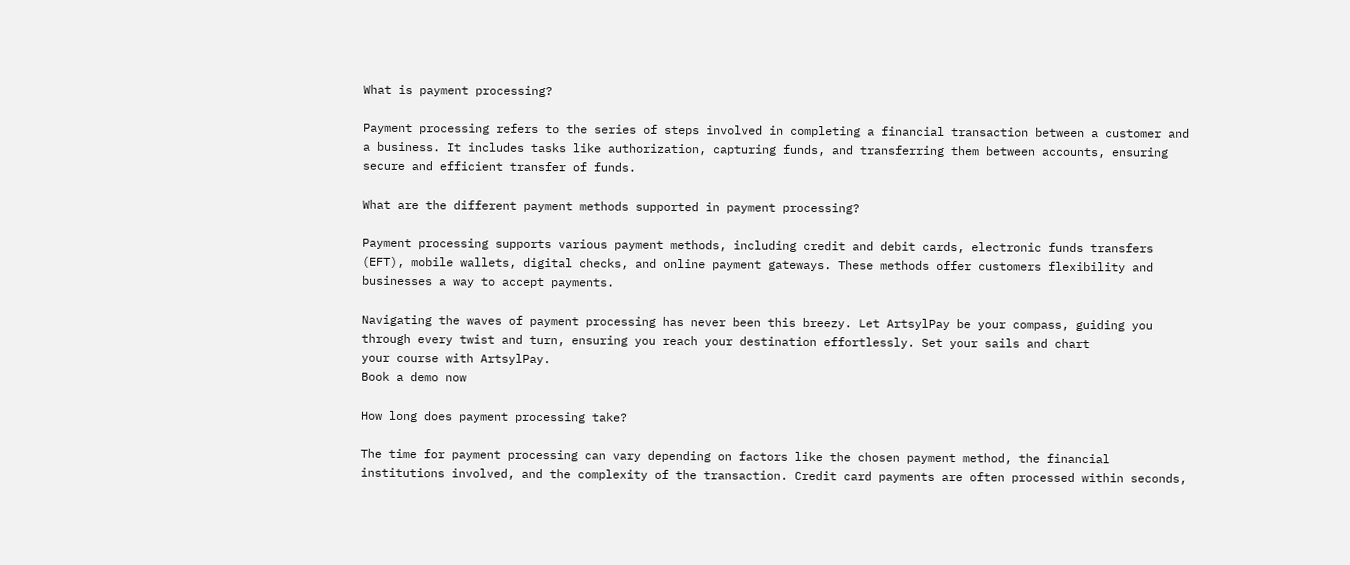What is payment processing?

Payment processing refers to the series of steps involved in completing a financial transaction between a customer and a business. It includes tasks like authorization, capturing funds, and transferring them between accounts, ensuring secure and efficient transfer of funds.

What are the different payment methods supported in payment processing?

Payment processing supports various payment methods, including credit and debit cards, electronic funds transfers (EFT), mobile wallets, digital checks, and online payment gateways. These methods offer customers flexibility and businesses a way to accept payments.

Navigating the waves of payment processing has never been this breezy. Let ArtsylPay be your compass, guiding you through every twist and turn, ensuring you reach your destination effortlessly. Set your sails and chart
your course with ArtsylPay.
Book a demo now

How long does payment processing take?

The time for payment processing can vary depending on factors like the chosen payment method, the financial institutions involved, and the complexity of the transaction. Credit card payments are often processed within seconds,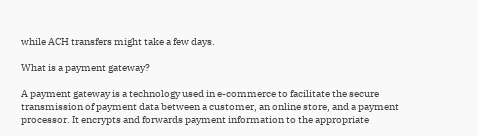while ACH transfers might take a few days.

What is a payment gateway?

A payment gateway is a technology used in e-commerce to facilitate the secure transmission of payment data between a customer, an online store, and a payment processor. It encrypts and forwards payment information to the appropriate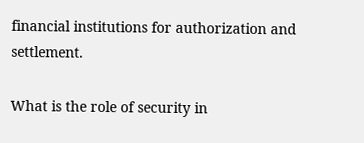financial institutions for authorization and settlement.

What is the role of security in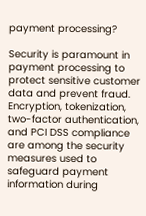payment processing?

Security is paramount in payment processing to protect sensitive customer data and prevent fraud. Encryption, tokenization, two-factor authentication, and PCI DSS compliance are among the security measures used to safeguard payment information during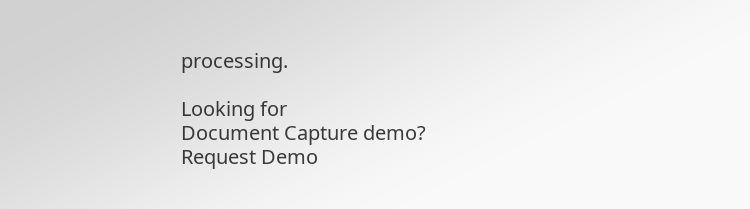processing.

Looking for
Document Capture demo?
Request Demo